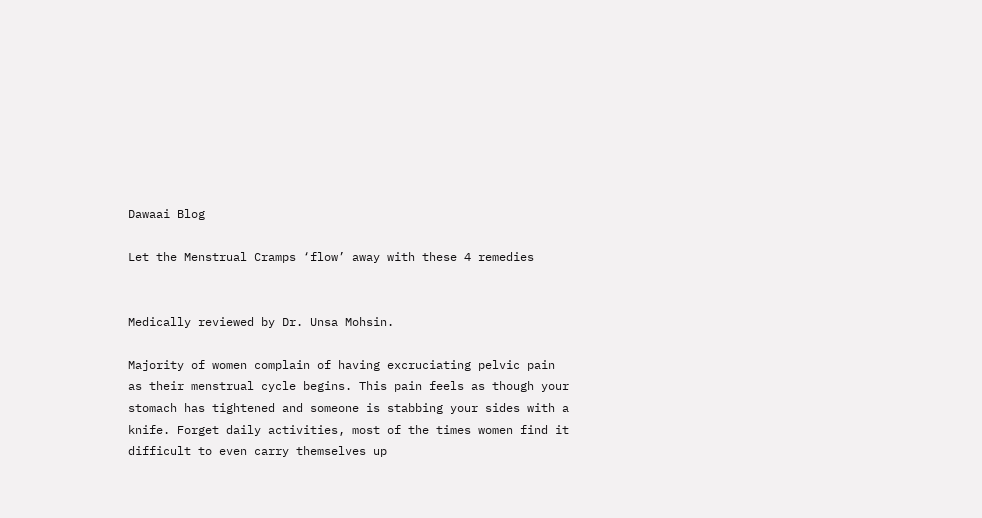Dawaai Blog

Let the Menstrual Cramps ‘flow’ away with these 4 remedies


Medically reviewed by Dr. Unsa Mohsin.

Majority of women complain of having excruciating pelvic pain as their menstrual cycle begins. This pain feels as though your stomach has tightened and someone is stabbing your sides with a knife. Forget daily activities, most of the times women find it difficult to even carry themselves up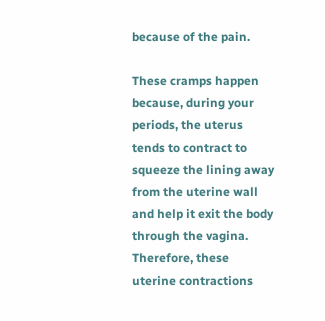because of the pain.

These cramps happen because, during your periods, the uterus tends to contract to squeeze the lining away from the uterine wall and help it exit the body through the vagina. Therefore, these uterine contractions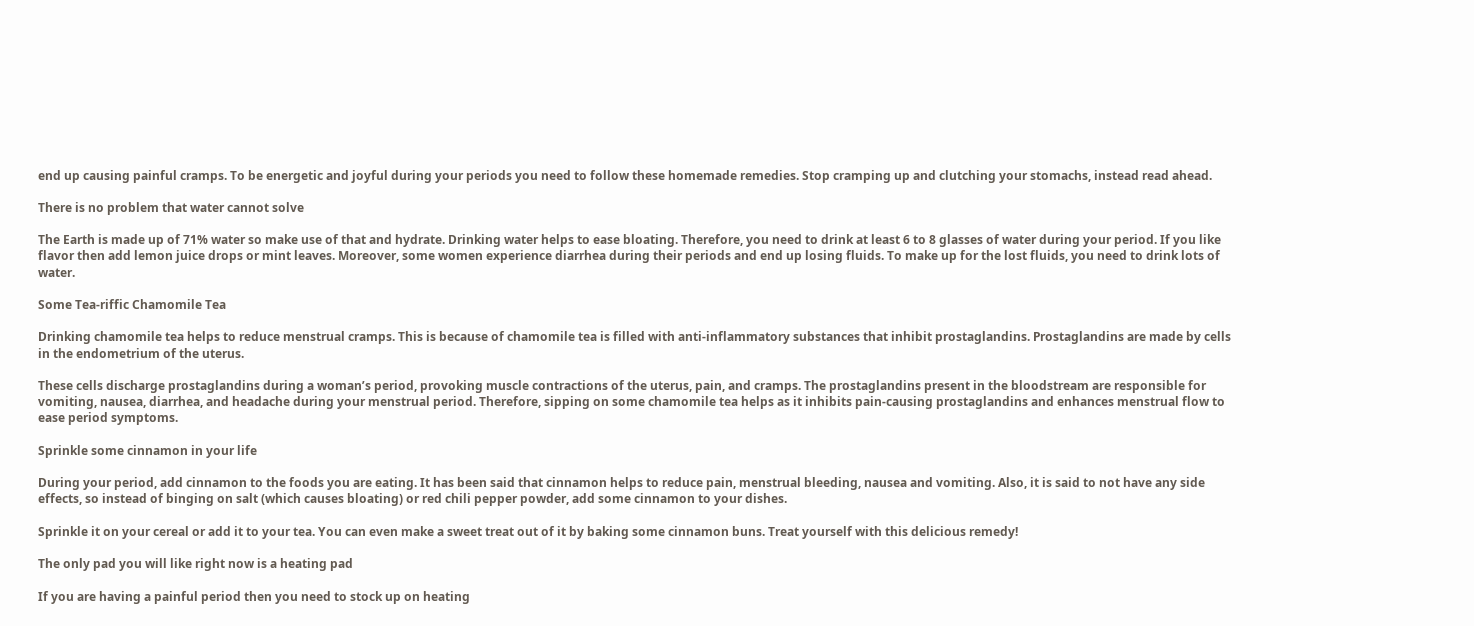end up causing painful cramps. To be energetic and joyful during your periods you need to follow these homemade remedies. Stop cramping up and clutching your stomachs, instead read ahead.

There is no problem that water cannot solve

The Earth is made up of 71% water so make use of that and hydrate. Drinking water helps to ease bloating. Therefore, you need to drink at least 6 to 8 glasses of water during your period. If you like flavor then add lemon juice drops or mint leaves. Moreover, some women experience diarrhea during their periods and end up losing fluids. To make up for the lost fluids, you need to drink lots of water.

Some Tea-riffic Chamomile Tea

Drinking chamomile tea helps to reduce menstrual cramps. This is because of chamomile tea is filled with anti-inflammatory substances that inhibit prostaglandins. Prostaglandins are made by cells in the endometrium of the uterus.

These cells discharge prostaglandins during a woman’s period, provoking muscle contractions of the uterus, pain, and cramps. The prostaglandins present in the bloodstream are responsible for vomiting, nausea, diarrhea, and headache during your menstrual period. Therefore, sipping on some chamomile tea helps as it inhibits pain-causing prostaglandins and enhances menstrual flow to ease period symptoms.

Sprinkle some cinnamon in your life

During your period, add cinnamon to the foods you are eating. It has been said that cinnamon helps to reduce pain, menstrual bleeding, nausea and vomiting. Also, it is said to not have any side effects, so instead of binging on salt (which causes bloating) or red chili pepper powder, add some cinnamon to your dishes.

Sprinkle it on your cereal or add it to your tea. You can even make a sweet treat out of it by baking some cinnamon buns. Treat yourself with this delicious remedy!

The only pad you will like right now is a heating pad

If you are having a painful period then you need to stock up on heating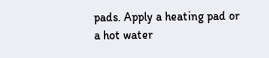pads. Apply a heating pad or a hot water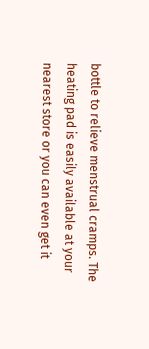bottle to relieve menstrual cramps. The heating pad is easily available at your nearest store or you can even get it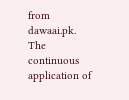from dawaai.pk. The continuous application of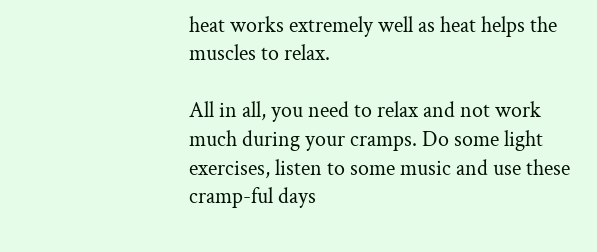heat works extremely well as heat helps the muscles to relax.

All in all, you need to relax and not work much during your cramps. Do some light exercises, listen to some music and use these cramp-ful days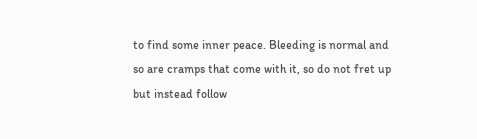to find some inner peace. Bleeding is normal and so are cramps that come with it, so do not fret up but instead follow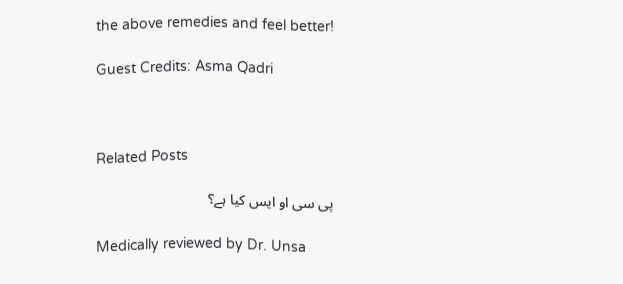the above remedies and feel better!

Guest Credits: Asma Qadri



Related Posts

پی سی او ایس کیا ہے؟

Medically reviewed by Dr. Unsa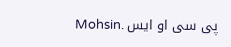Mohsin. پی سی او ایس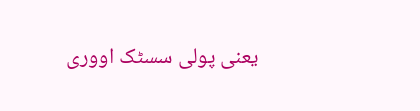یعنی پولی سسٹک اووری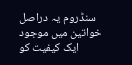سنڈروم یہ دراصل خواتین میں موجود ایک کیفیت کو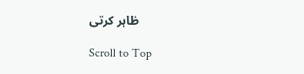ظاہر کرتی

Scroll to Top